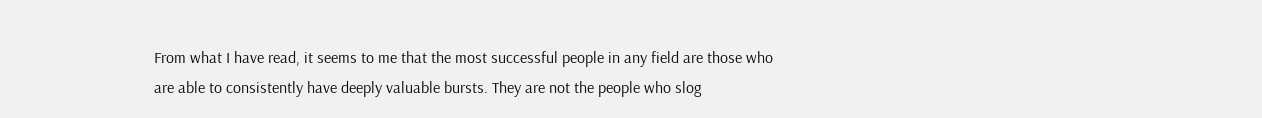From what I have read, it seems to me that the most successful people in any field are those who are able to consistently have deeply valuable bursts. They are not the people who slog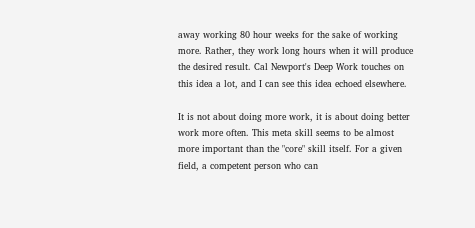away working 80 hour weeks for the sake of working more. Rather, they work long hours when it will produce the desired result. Cal Newport's Deep Work touches on this idea a lot, and I can see this idea echoed elsewhere.

It is not about doing more work, it is about doing better work more often. This meta skill seems to be almost more important than the "core" skill itself. For a given field, a competent person who can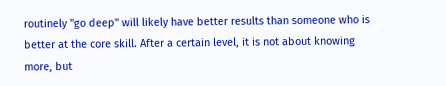routinely "go deep" will likely have better results than someone who is better at the core skill. After a certain level, it is not about knowing more, but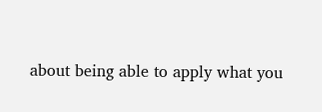about being able to apply what you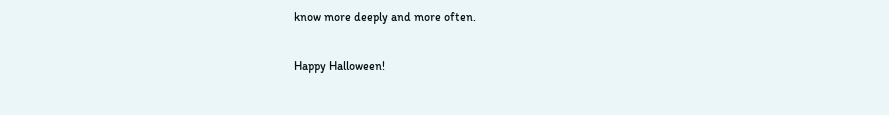know more deeply and more often.

Happy Halloween!